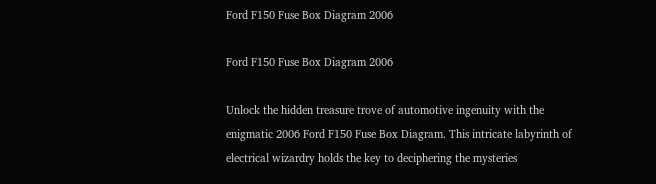Ford F150 Fuse Box Diagram 2006

Ford F150 Fuse Box Diagram 2006

Unlock the hidden treasure trove of automotive ingenuity with the enigmatic 2006 Ford F150 Fuse Box Diagram. This intricate labyrinth of electrical wizardry holds the key to deciphering the mysteries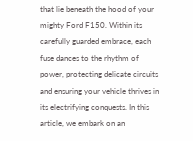that lie beneath the hood of your mighty Ford F150. Within its carefully guarded embrace, each fuse dances to the rhythm of power, protecting delicate circuits and ensuring your vehicle thrives in its electrifying conquests. In this article, we embark on an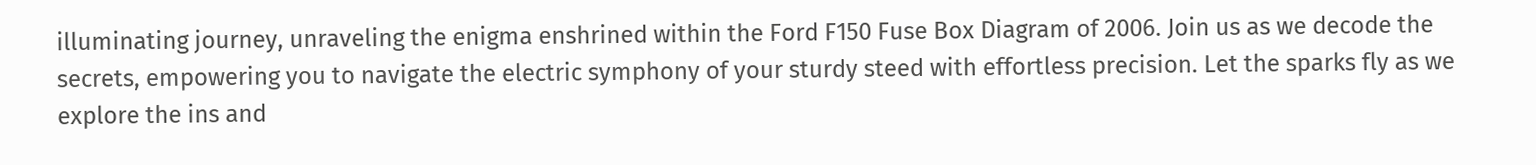illuminating journey, unraveling the enigma enshrined within the Ford F150 Fuse Box Diagram of 2006. Join us as we decode the secrets, empowering you to navigate the electric symphony of your sturdy steed with effortless precision. Let the sparks fly as we explore the ins and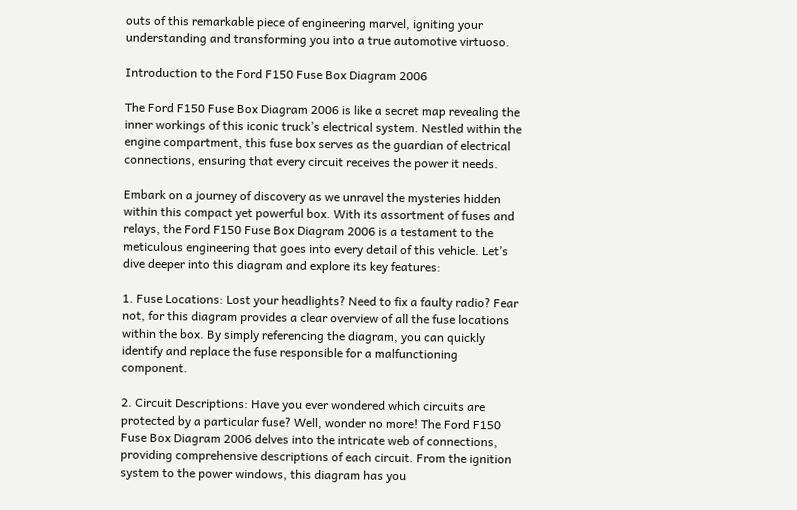outs of this remarkable piece of engineering marvel, igniting your understanding and transforming you into a true automotive virtuoso.

Introduction to the Ford F150 Fuse Box Diagram 2006

The Ford F150 Fuse Box Diagram 2006 is like a secret map revealing the inner workings of this iconic truck’s electrical system. Nestled within the engine compartment, this fuse box serves as the guardian of electrical connections, ensuring that every circuit receives the power it needs.

Embark on a journey of discovery as we unravel the mysteries hidden within this compact yet powerful box. With its assortment of fuses and relays, the Ford F150 Fuse Box Diagram 2006 is a testament to the meticulous engineering that goes into every detail of this vehicle. Let’s dive deeper into this diagram and explore its key features:

1. Fuse Locations: Lost your headlights? Need to fix a faulty radio? Fear not, for this diagram provides a clear overview of all the fuse locations within the box. By simply referencing the diagram, you can quickly identify and replace the fuse responsible for a malfunctioning component.

2. Circuit Descriptions: Have you ever wondered which circuits are protected by a particular fuse? Well, wonder no more! The Ford F150 Fuse Box Diagram 2006 delves into the intricate web of connections, providing comprehensive descriptions of each circuit. From the ignition system to the power windows, this diagram has you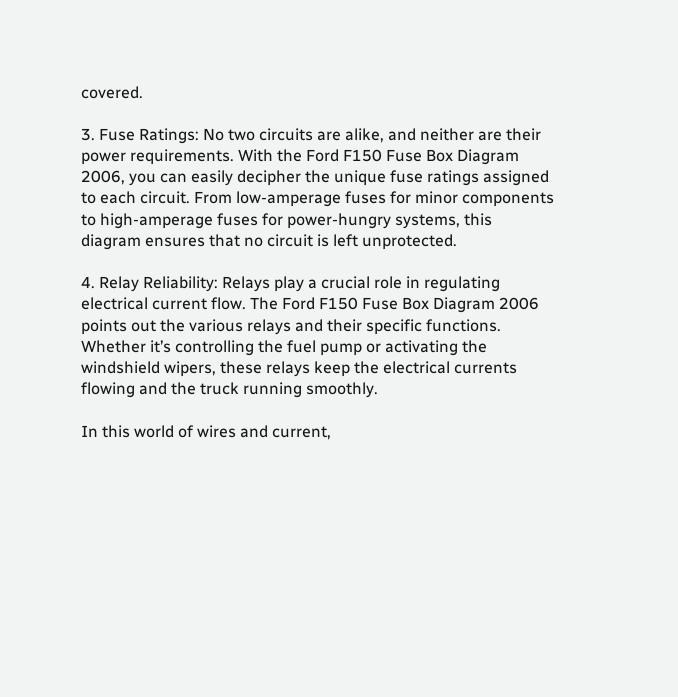covered.

3. Fuse Ratings: No two circuits are alike, and neither are their power requirements. With the Ford F150 Fuse Box Diagram 2006, you can easily decipher the unique fuse ratings assigned to each circuit. From low-amperage fuses for minor components to high-amperage fuses for power-hungry systems, this diagram ensures that no circuit is left unprotected.

4. Relay Reliability: Relays play a crucial role in regulating electrical current flow. The Ford F150 Fuse Box Diagram 2006 points out the various relays and their specific functions. Whether it’s controlling the fuel pump or activating the windshield wipers, these relays keep the electrical currents flowing and the truck running smoothly.

In this world of wires and current,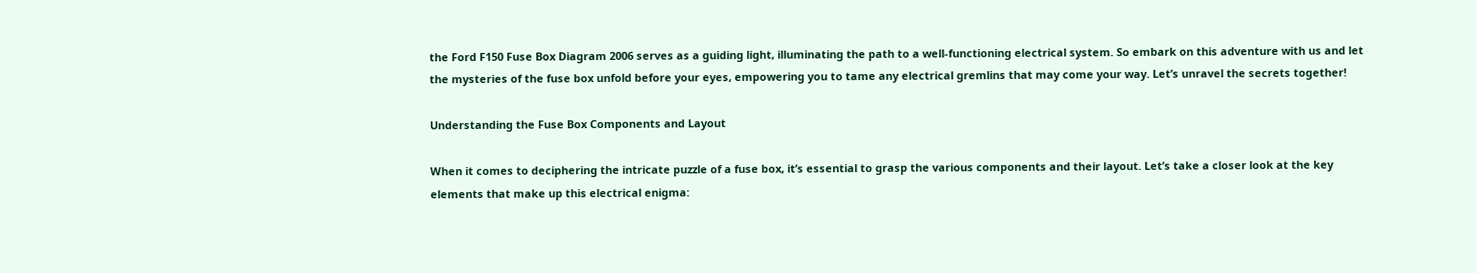the Ford F150 Fuse Box Diagram 2006 serves as a guiding light, illuminating the path to a well-functioning electrical system. So embark on this adventure with us and let the mysteries of the fuse box unfold before your eyes, empowering you to tame any electrical gremlins that may come your way. Let’s unravel the secrets together!

Understanding the Fuse Box Components and Layout

When it comes to deciphering the intricate puzzle of a fuse box, it’s essential to grasp the various components and their layout. Let’s take a closer look at the key elements that make up this electrical enigma: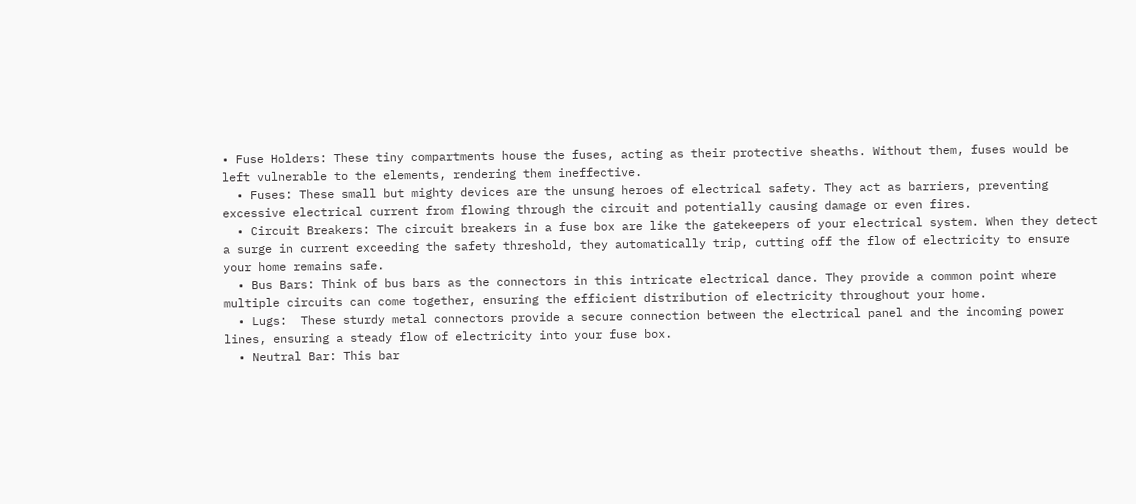• Fuse Holders: These tiny compartments house the fuses, acting as their protective sheaths. Without them, fuses would be left vulnerable to the elements, rendering them ineffective.
  • Fuses: These small but mighty devices are the unsung heroes of electrical safety. They act as barriers, preventing excessive electrical current from flowing through the circuit and potentially causing damage or even fires.
  • Circuit Breakers: The circuit breakers in a fuse box are like the gatekeepers of your electrical system. When they detect a surge in current exceeding the safety threshold, they automatically trip, cutting off the flow of electricity to ensure your home remains safe.
  • Bus Bars: Think of bus bars as the connectors in this intricate electrical dance. They provide a common point where multiple circuits can come together, ensuring the efficient distribution of electricity throughout your home.
  • Lugs:  These sturdy metal connectors provide a secure connection between the electrical panel and the incoming power lines, ensuring a steady flow of electricity into your fuse box.
  • Neutral Bar: This bar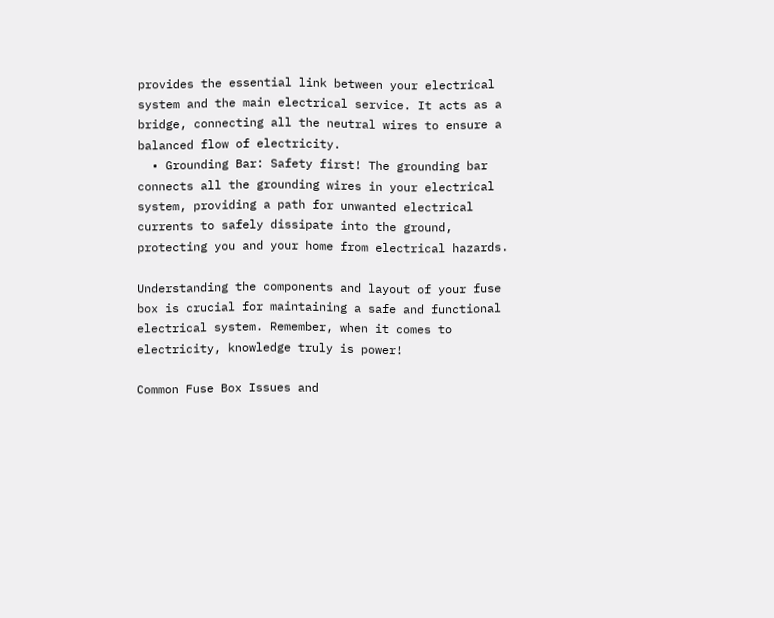provides the essential link between your electrical system and the main electrical service. It acts as a bridge, connecting all the neutral wires to ensure a balanced flow of electricity.
  • Grounding Bar: Safety first! The grounding bar connects all the grounding wires in your electrical system, providing a path for unwanted electrical currents to safely dissipate into the ground, protecting you and your home from electrical hazards.

Understanding the components and layout of your fuse box is crucial for maintaining a safe and functional electrical system. Remember, when it comes to electricity, knowledge truly is power!

Common Fuse Box Issues and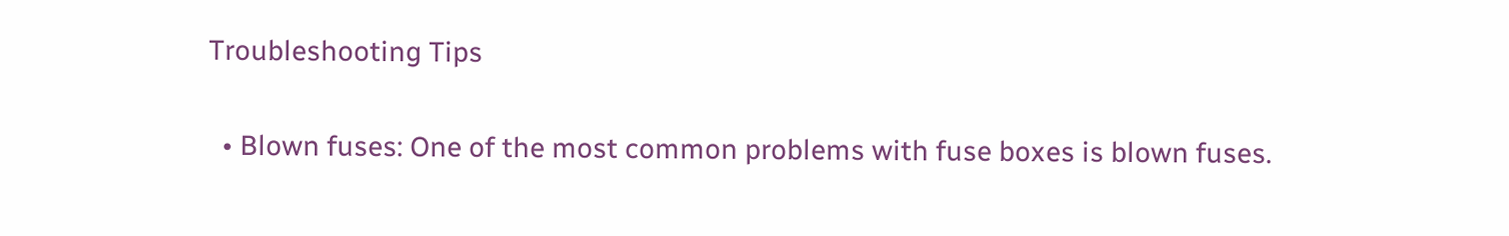Troubleshooting Tips

  • Blown fuses: One of the most common problems with fuse boxes is blown fuses.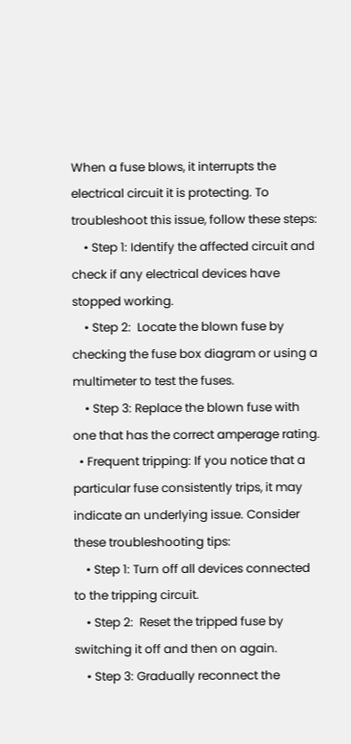When a fuse blows, it interrupts the electrical circuit it is protecting. To troubleshoot this issue, follow these steps:
    • Step 1: Identify the affected circuit and check if any electrical devices have stopped working.
    • Step 2:  Locate the blown fuse by checking the fuse box diagram or using a multimeter to test the fuses.
    • Step 3: Replace the blown fuse with one that has the correct amperage rating.
  • Frequent tripping: If you notice that a particular fuse consistently trips, it may indicate an underlying issue. Consider these troubleshooting tips:
    • Step 1: Turn off all devices connected to the tripping circuit.
    • Step 2:  Reset the tripped fuse by switching it off and then on again.
    • Step 3: Gradually reconnect the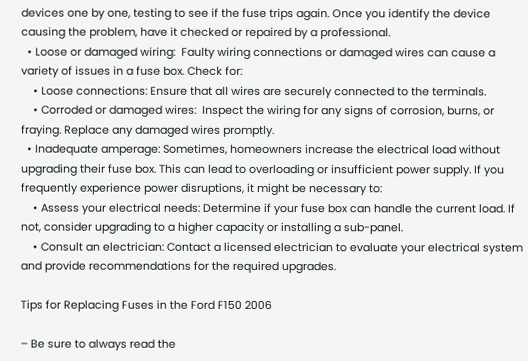devices one by one, testing to see if the fuse trips again. Once you identify the device causing the problem, have it checked or repaired by a professional.
  • Loose or damaged wiring:  Faulty wiring connections or damaged wires can cause a variety of issues in a fuse box. Check for:
    • Loose connections: Ensure that all wires are securely connected to the terminals.
    • Corroded or damaged wires:  Inspect the wiring for any signs of corrosion, burns, or fraying. Replace any damaged wires promptly.
  • Inadequate amperage: Sometimes, homeowners increase the electrical load without upgrading their fuse box. This can lead to overloading or insufficient power supply. If you frequently experience power disruptions, it might be necessary to:
    • Assess your electrical needs: Determine if your fuse box can handle the current load. If not, consider upgrading to a higher capacity or installing a sub-panel.
    • Consult an electrician: Contact a licensed electrician to evaluate your electrical system and provide recommendations for the required upgrades.

Tips for Replacing Fuses in the Ford F150 2006

– Be sure to always read the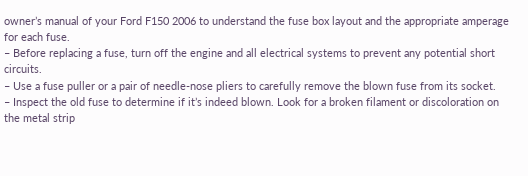owner’s manual of your Ford F150 2006 to understand the fuse box layout and the appropriate amperage for each fuse.
– Before replacing a fuse, turn off the engine and all electrical systems to prevent any potential short circuits.
– Use a fuse puller or a pair of needle-nose pliers to carefully remove the blown fuse from its socket.
– Inspect the old fuse to determine if it’s indeed blown. Look for a broken filament or discoloration on the metal strip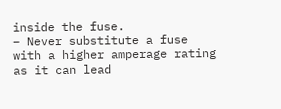inside the fuse.
– Never substitute a fuse with a higher amperage rating as it can lead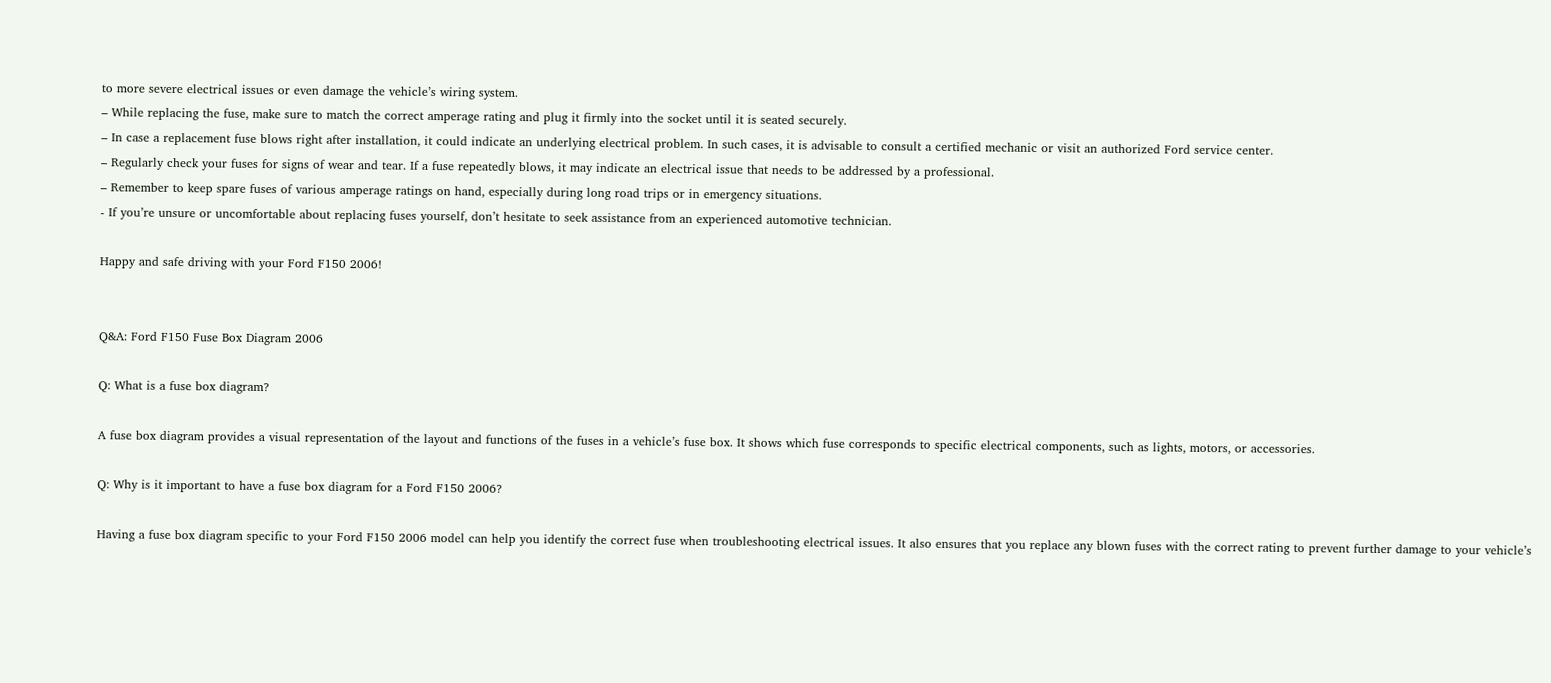to more severe electrical issues or even damage the vehicle’s wiring system.
– While replacing the fuse, make sure to match the correct amperage rating and plug it firmly into the socket until it is seated securely.
– In case a replacement fuse blows right after installation, it could indicate an underlying electrical problem. In such cases, it is advisable to consult a certified mechanic or visit an authorized Ford service center.
– Regularly check your fuses for signs of wear and tear. If a fuse repeatedly blows, it may indicate an electrical issue that needs to be addressed by a professional.
– Remember to keep spare fuses of various amperage ratings on hand, especially during long road trips or in emergency situations.
- If you’re unsure or uncomfortable about replacing fuses yourself, don’t hesitate to seek assistance from an experienced automotive technician.

Happy and safe driving with your Ford F150 2006!


Q&A: Ford F150 Fuse Box Diagram 2006

Q: What is a fuse box diagram?

A fuse box diagram provides a visual representation of the layout and functions of the fuses in a vehicle’s fuse box. It shows which fuse corresponds to specific electrical components, such as lights, motors, or accessories.

Q: Why is it important to have a fuse box diagram for a Ford F150 2006?

Having a fuse box diagram specific to your Ford F150 2006 model can help you identify the correct fuse when troubleshooting electrical issues. It also ensures that you replace any blown fuses with the correct rating to prevent further damage to your vehicle’s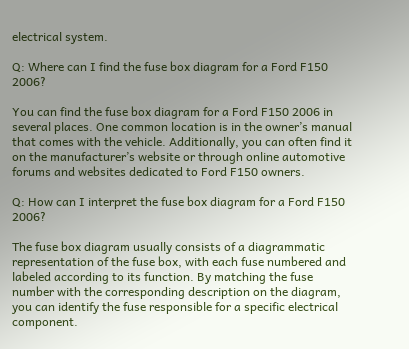electrical system.

Q: Where can I find the fuse box diagram for a Ford F150 2006?

You can find the fuse box diagram for a Ford F150 2006 in several places. One common location is in the owner’s manual that comes with the vehicle. Additionally, you can often find it on the manufacturer’s website or through online automotive forums and websites dedicated to Ford F150 owners.

Q: How can I interpret the fuse box diagram for a Ford F150 2006?

The fuse box diagram usually consists of a diagrammatic representation of the fuse box, with each fuse numbered and labeled according to its function. By matching the fuse number with the corresponding description on the diagram, you can identify the fuse responsible for a specific electrical component.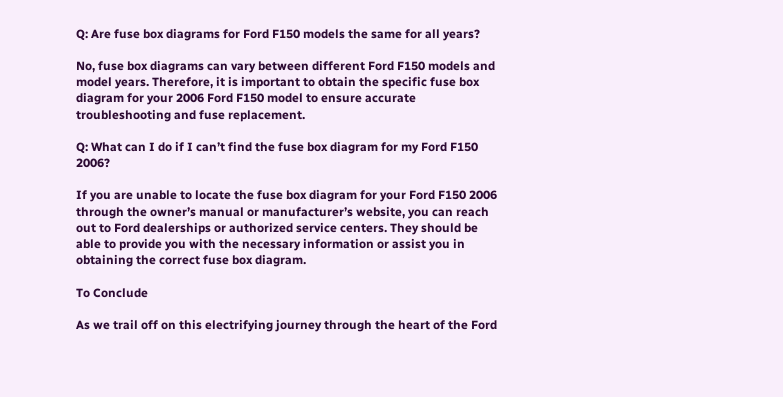Q: Are fuse box diagrams for Ford F150 models the same for all years?

No, fuse box diagrams can vary between different Ford F150 models and model years. Therefore, it is important to obtain the specific fuse box diagram for your 2006 Ford F150 model to ensure accurate troubleshooting and fuse replacement.

Q: What can I do if I can’t find the fuse box diagram for my Ford F150 2006?

If you are unable to locate the fuse box diagram for your Ford F150 2006 through the owner’s manual or manufacturer’s website, you can reach out to Ford dealerships or authorized service centers. They should be able to provide you with the necessary information or assist you in obtaining the correct fuse box diagram.

To Conclude

As we trail off on this electrifying journey through the heart of the Ford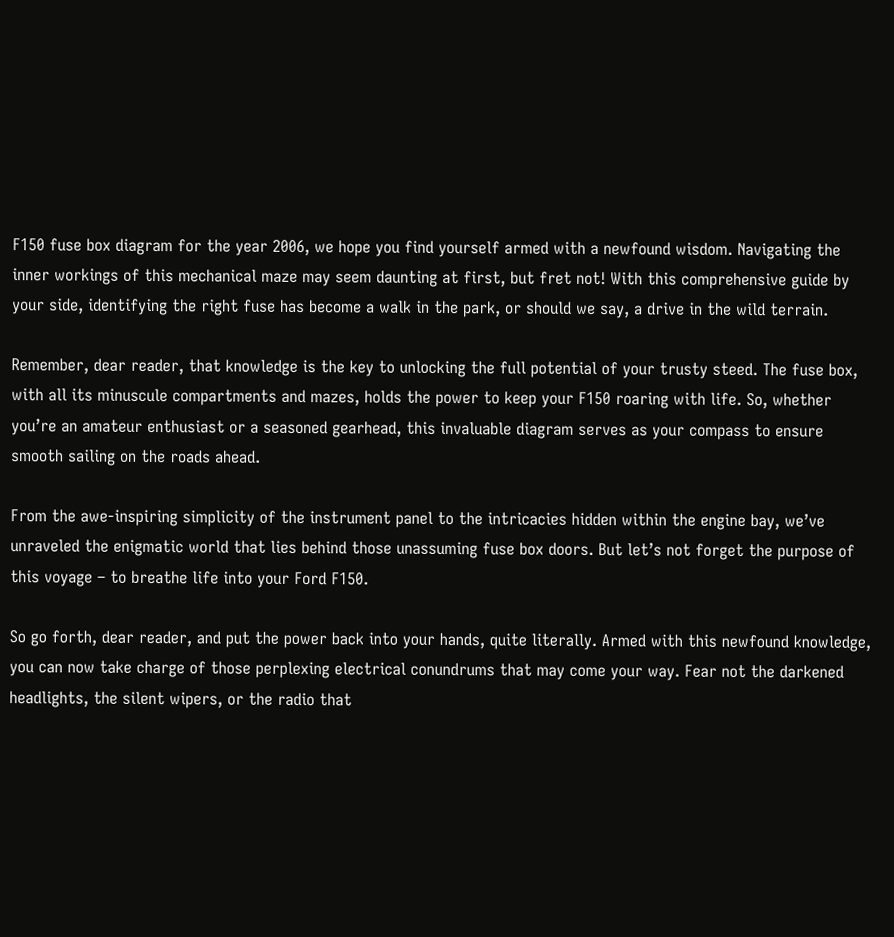F150 fuse box diagram for the year 2006, we hope you find yourself armed with a newfound wisdom. Navigating the inner workings of this mechanical maze may seem daunting at first, but fret not! With this comprehensive guide by your side, identifying the right fuse has become a walk in the park, or should we say, a drive in the wild terrain.

Remember, dear reader, that knowledge is the key to unlocking the full potential of your trusty steed. The fuse box, with all its minuscule compartments and mazes, holds the power to keep your F150 roaring with life. So, whether you’re an amateur enthusiast or a seasoned gearhead, this invaluable diagram serves as your compass to ensure smooth sailing on the roads ahead.

From the awe-inspiring simplicity of the instrument panel to the intricacies hidden within the engine bay, we’ve unraveled the enigmatic world that lies behind those unassuming fuse box doors. But let’s not forget the purpose of this voyage – to breathe life into your Ford F150.

So go forth, dear reader, and put the power back into your hands, quite literally. Armed with this newfound knowledge, you can now take charge of those perplexing electrical conundrums that may come your way. Fear not the darkened headlights, the silent wipers, or the radio that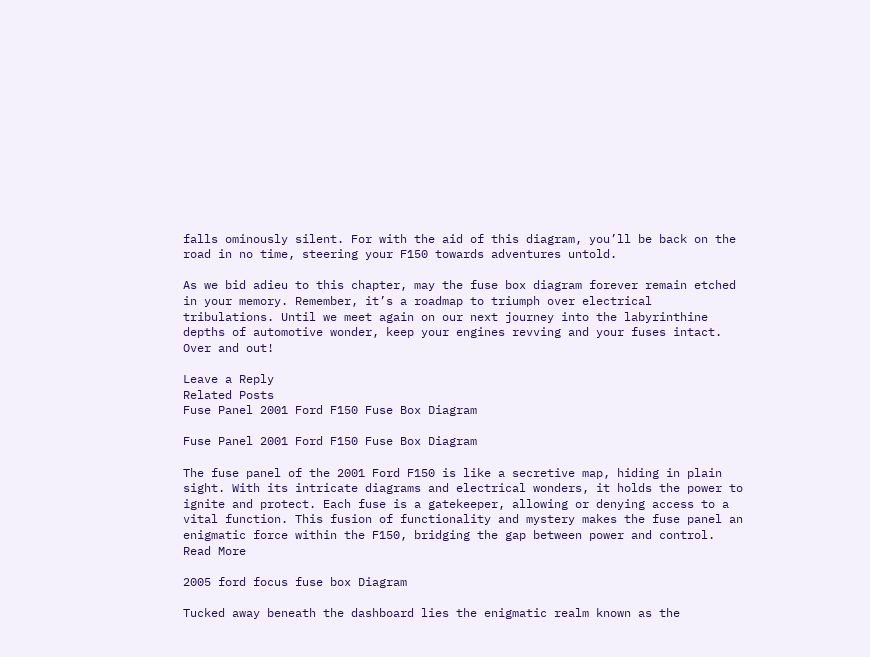falls ominously silent. For with the aid of this diagram, you’ll be back on the road in no time, steering your F150 towards adventures untold.

As we bid adieu to this chapter, may the fuse box diagram forever remain etched in your memory. Remember, it’s a roadmap to triumph over electrical tribulations. Until we meet again on our next journey into the labyrinthine depths of automotive wonder, keep your engines revving and your fuses intact. Over and out!

Leave a Reply
Related Posts
Fuse Panel 2001 Ford F150 Fuse Box Diagram

Fuse Panel 2001 Ford F150 Fuse Box Diagram

The fuse panel of the 2001 Ford F150 is like a secretive map, hiding in plain sight. With its intricate diagrams and electrical wonders, it holds the power to ignite and protect. Each fuse is a gatekeeper, allowing or denying access to a vital function. This fusion of functionality and mystery makes the fuse panel an enigmatic force within the F150, bridging the gap between power and control.
Read More

2005 ford focus fuse box Diagram

Tucked away beneath the dashboard lies the enigmatic realm known as the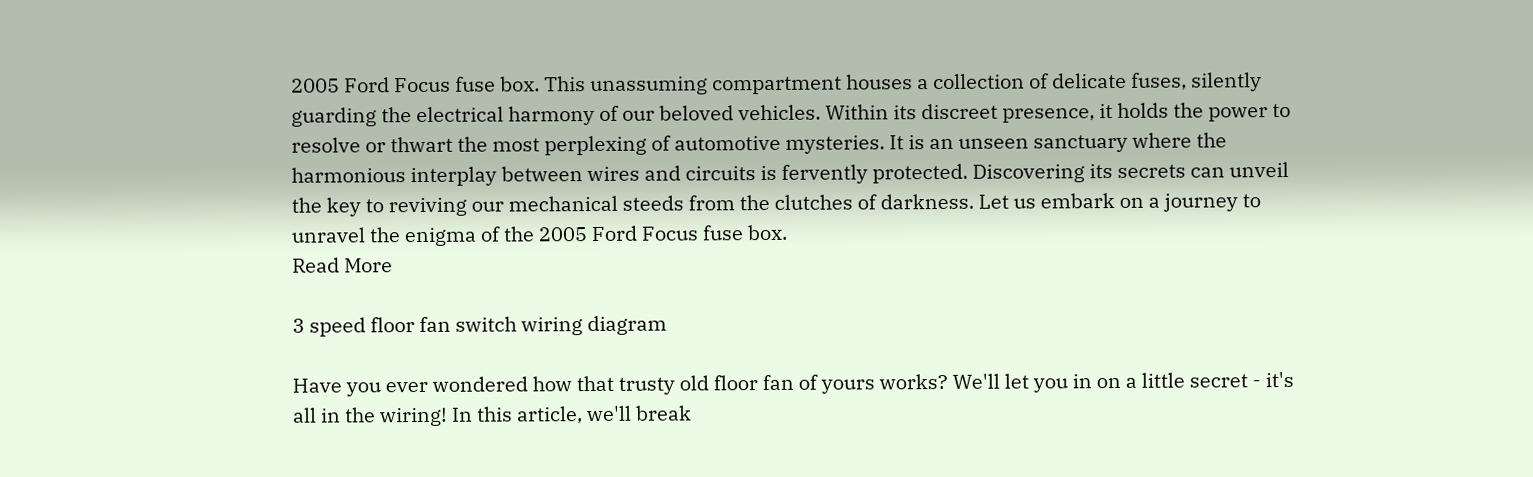2005 Ford Focus fuse box. This unassuming compartment houses a collection of delicate fuses, silently guarding the electrical harmony of our beloved vehicles. Within its discreet presence, it holds the power to resolve or thwart the most perplexing of automotive mysteries. It is an unseen sanctuary where the harmonious interplay between wires and circuits is fervently protected. Discovering its secrets can unveil the key to reviving our mechanical steeds from the clutches of darkness. Let us embark on a journey to unravel the enigma of the 2005 Ford Focus fuse box.
Read More

3 speed floor fan switch wiring diagram

Have you ever wondered how that trusty old floor fan of yours works? We'll let you in on a little secret - it's all in the wiring! In this article, we'll break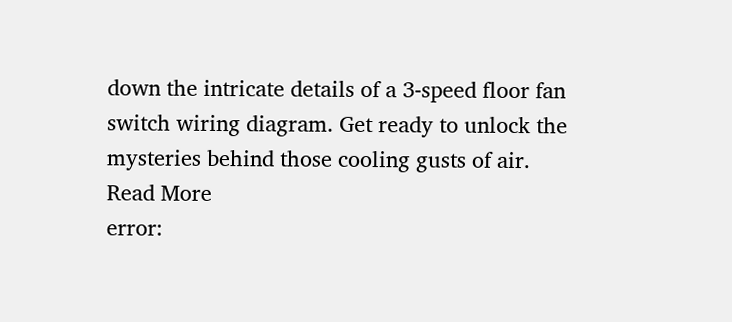down the intricate details of a 3-speed floor fan switch wiring diagram. Get ready to unlock the mysteries behind those cooling gusts of air.
Read More
error: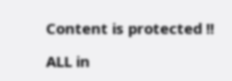Content is protected !!

ALL in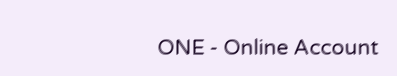ONE - Online Account